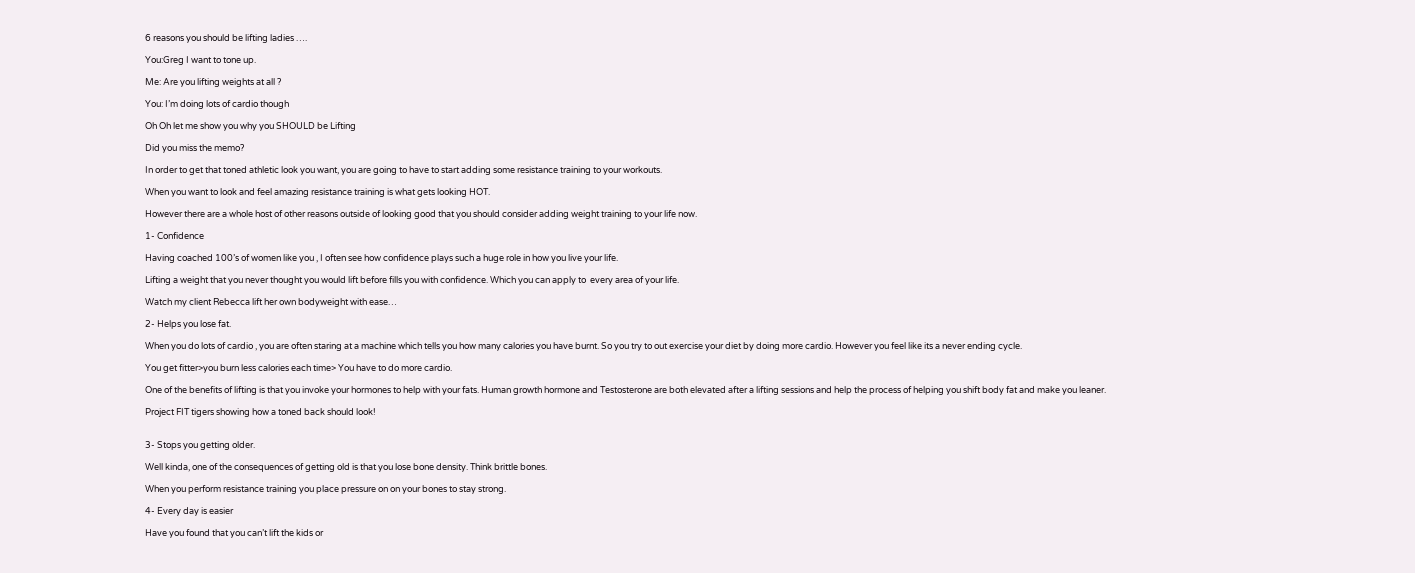6 reasons you should be lifting ladies ….

You:Greg I want to tone up.

Me: Are you lifting weights at all ?

You: I’m doing lots of cardio though

Oh Oh let me show you why you SHOULD be Lifting

Did you miss the memo?

In order to get that toned athletic look you want, you are going to have to start adding some resistance training to your workouts.

When you want to look and feel amazing resistance training is what gets looking HOT.

However there are a whole host of other reasons outside of looking good that you should consider adding weight training to your life now.

1- Confidence

Having coached 100’s of women like you , I often see how confidence plays such a huge role in how you live your life.

Lifting a weight that you never thought you would lift before fills you with confidence. Which you can apply to  every area of your life.

Watch my client Rebecca lift her own bodyweight with ease…

2- Helps you lose fat.

When you do lots of cardio , you are often staring at a machine which tells you how many calories you have burnt. So you try to out exercise your diet by doing more cardio. However you feel like its a never ending cycle.

You get fitter>you burn less calories each time> You have to do more cardio.

One of the benefits of lifting is that you invoke your hormones to help with your fats. Human growth hormone and Testosterone are both elevated after a lifting sessions and help the process of helping you shift body fat and make you leaner.

Project FIT tigers showing how a toned back should look!


3- Stops you getting older.

Well kinda, one of the consequences of getting old is that you lose bone density. Think brittle bones.

When you perform resistance training you place pressure on on your bones to stay strong.

4- Every day is easier

Have you found that you can’t lift the kids or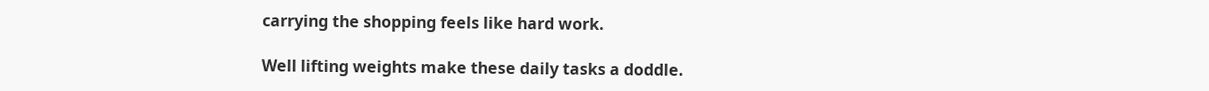carrying the shopping feels like hard work.

Well lifting weights make these daily tasks a doddle.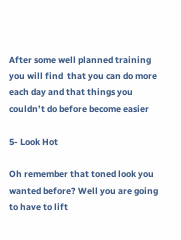After some well planned training you will find  that you can do more each day and that things you couldn’t do before become easier

5- Look Hot

Oh remember that toned look you wanted before? Well you are going to have to lift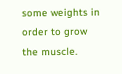some weights in order to grow the muscle.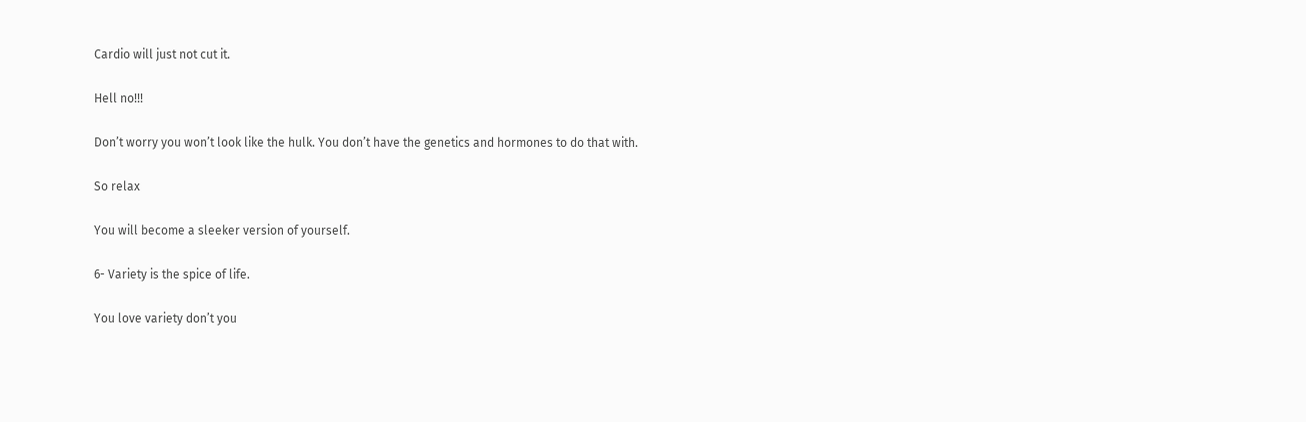Cardio will just not cut it.

Hell no!!!

Don’t worry you won’t look like the hulk. You don’t have the genetics and hormones to do that with.

So relax

You will become a sleeker version of yourself.

6- Variety is the spice of life.

You love variety don’t you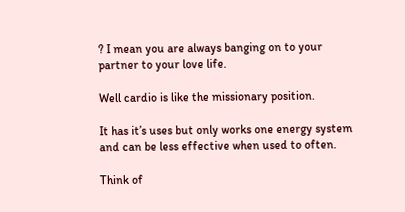? I mean you are always banging on to your partner to your love life.

Well cardio is like the missionary position.

It has it’s uses but only works one energy system and can be less effective when used to often.

Think of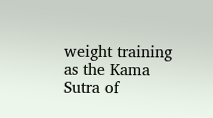weight training as the Kama Sutra of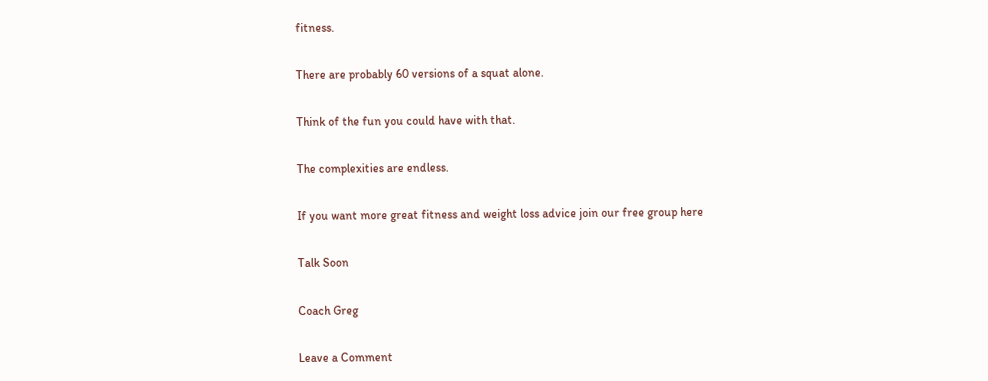fitness.

There are probably 60 versions of a squat alone.

Think of the fun you could have with that.

The complexities are endless.

If you want more great fitness and weight loss advice join our free group here

Talk Soon

Coach Greg

Leave a Comment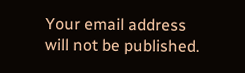Your email address will not be published.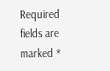Required fields are marked *